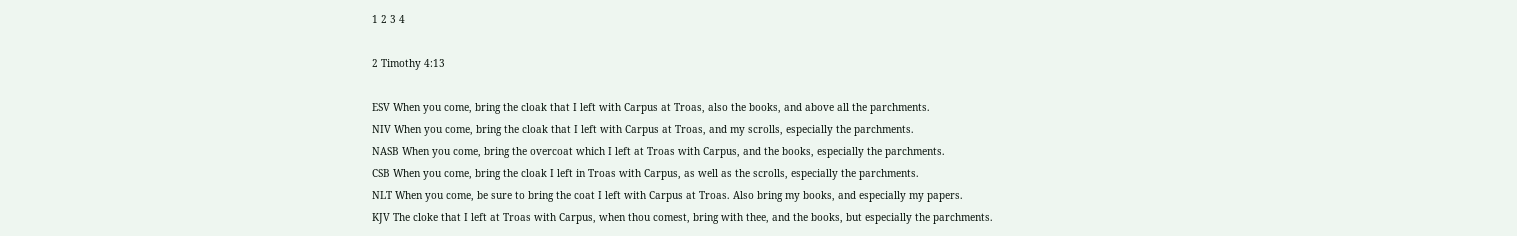1 2 3 4

2 Timothy 4:13

ESV When you come, bring the cloak that I left with Carpus at Troas, also the books, and above all the parchments.
NIV When you come, bring the cloak that I left with Carpus at Troas, and my scrolls, especially the parchments.
NASB When you come, bring the overcoat which I left at Troas with Carpus, and the books, especially the parchments.
CSB When you come, bring the cloak I left in Troas with Carpus, as well as the scrolls, especially the parchments.
NLT When you come, be sure to bring the coat I left with Carpus at Troas. Also bring my books, and especially my papers.
KJV The cloke that I left at Troas with Carpus, when thou comest, bring with thee, and the books, but especially the parchments.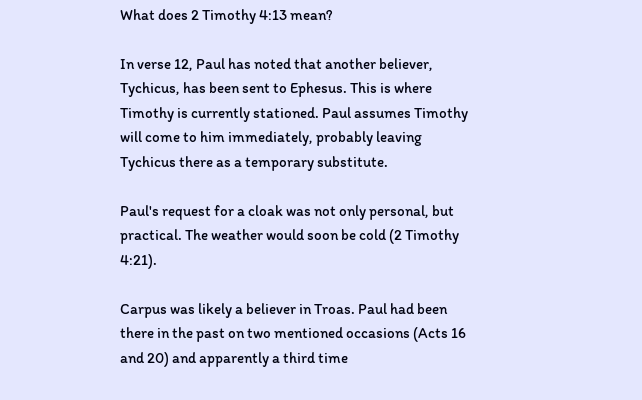What does 2 Timothy 4:13 mean?

In verse 12, Paul has noted that another believer, Tychicus, has been sent to Ephesus. This is where Timothy is currently stationed. Paul assumes Timothy will come to him immediately, probably leaving Tychicus there as a temporary substitute.

Paul's request for a cloak was not only personal, but practical. The weather would soon be cold (2 Timothy 4:21).

Carpus was likely a believer in Troas. Paul had been there in the past on two mentioned occasions (Acts 16 and 20) and apparently a third time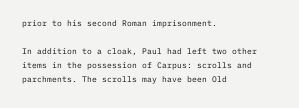prior to his second Roman imprisonment.

In addition to a cloak, Paul had left two other items in the possession of Carpus: scrolls and parchments. The scrolls may have been Old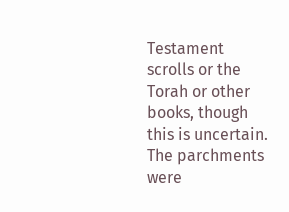Testament scrolls or the Torah or other books, though this is uncertain. The parchments were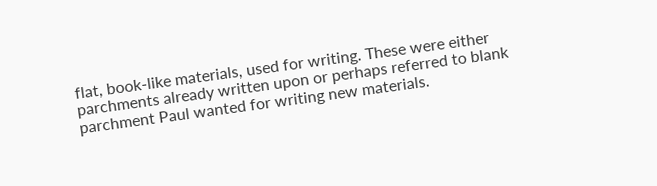flat, book-like materials, used for writing. These were either parchments already written upon or perhaps referred to blank parchment Paul wanted for writing new materials.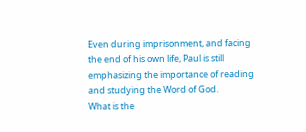Even during imprisonment, and facing the end of his own life, Paul is still emphasizing the importance of reading and studying the Word of God.
What is the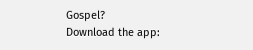Gospel?
Download the app: